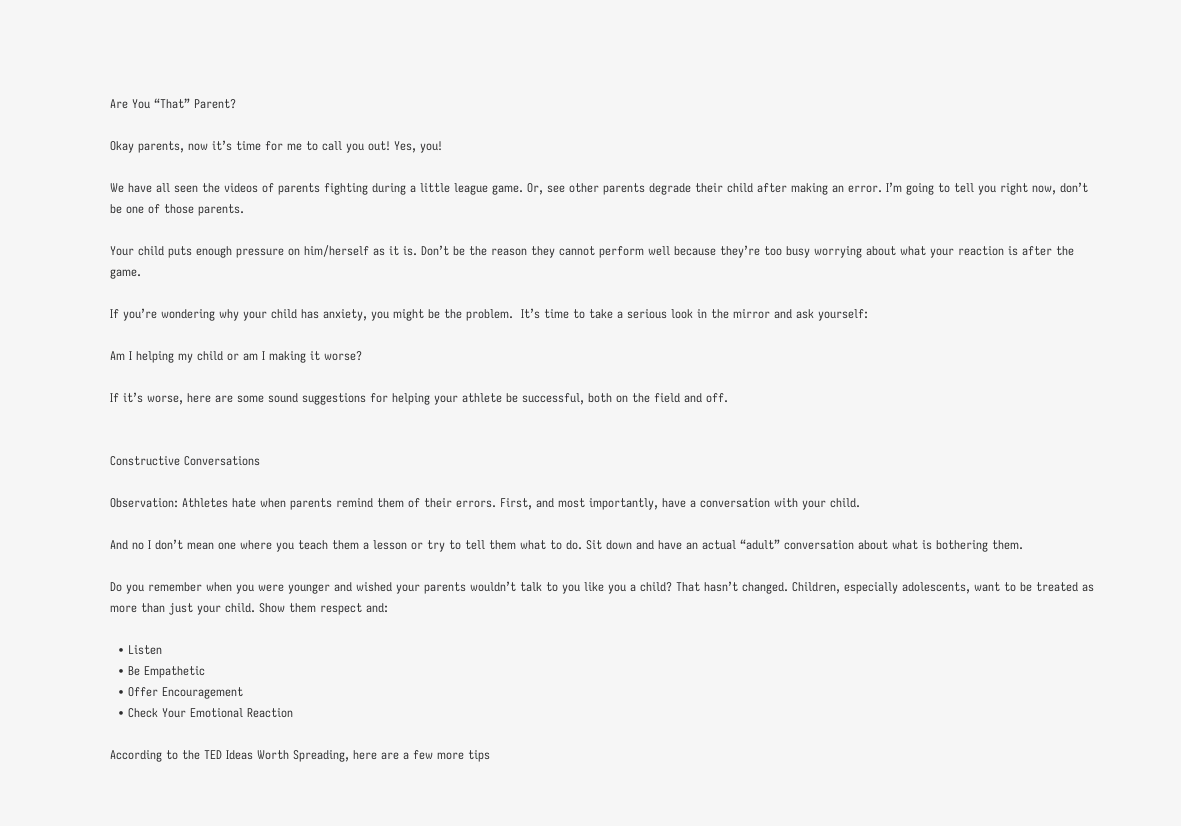Are You “That” Parent?

Okay parents, now it’s time for me to call you out! Yes, you!

We have all seen the videos of parents fighting during a little league game. Or, see other parents degrade their child after making an error. I’m going to tell you right now, don’t be one of those parents.

Your child puts enough pressure on him/herself as it is. Don’t be the reason they cannot perform well because they’re too busy worrying about what your reaction is after the game.

If you’re wondering why your child has anxiety, you might be the problem.  It’s time to take a serious look in the mirror and ask yourself:

Am I helping my child or am I making it worse?

If it’s worse, here are some sound suggestions for helping your athlete be successful, both on the field and off.


Constructive Conversations

Observation: Athletes hate when parents remind them of their errors. First, and most importantly, have a conversation with your child.

And no I don’t mean one where you teach them a lesson or try to tell them what to do. Sit down and have an actual “adult” conversation about what is bothering them.

Do you remember when you were younger and wished your parents wouldn’t talk to you like you a child? That hasn’t changed. Children, especially adolescents, want to be treated as more than just your child. Show them respect and:

  • Listen
  • Be Empathetic
  • Offer Encouragement
  • Check Your Emotional Reaction

According to the TED Ideas Worth Spreading, here are a few more tips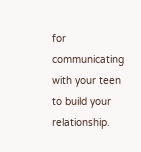for communicating with your teen to build your relationship.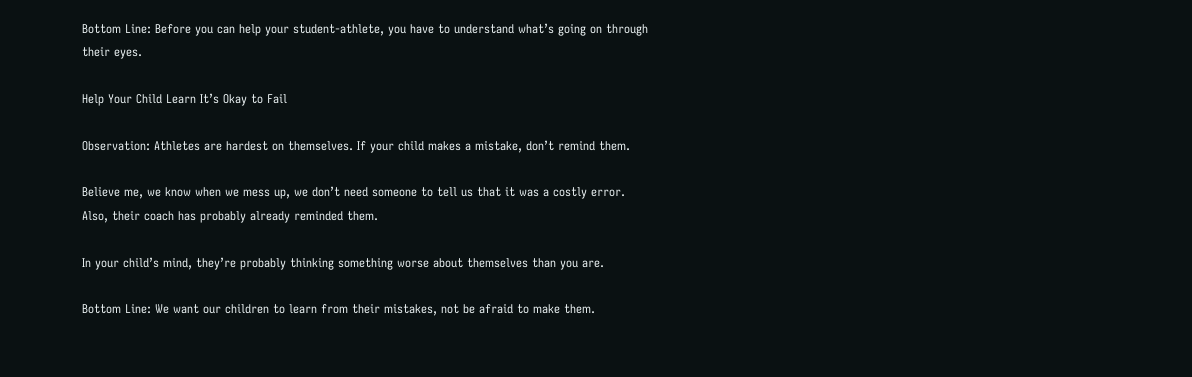Bottom Line: Before you can help your student-athlete, you have to understand what’s going on through their eyes.

Help Your Child Learn It’s Okay to Fail

Observation: Athletes are hardest on themselves. If your child makes a mistake, don’t remind them.

Believe me, we know when we mess up, we don’t need someone to tell us that it was a costly error. Also, their coach has probably already reminded them.

In your child’s mind, they’re probably thinking something worse about themselves than you are.

Bottom Line: We want our children to learn from their mistakes, not be afraid to make them.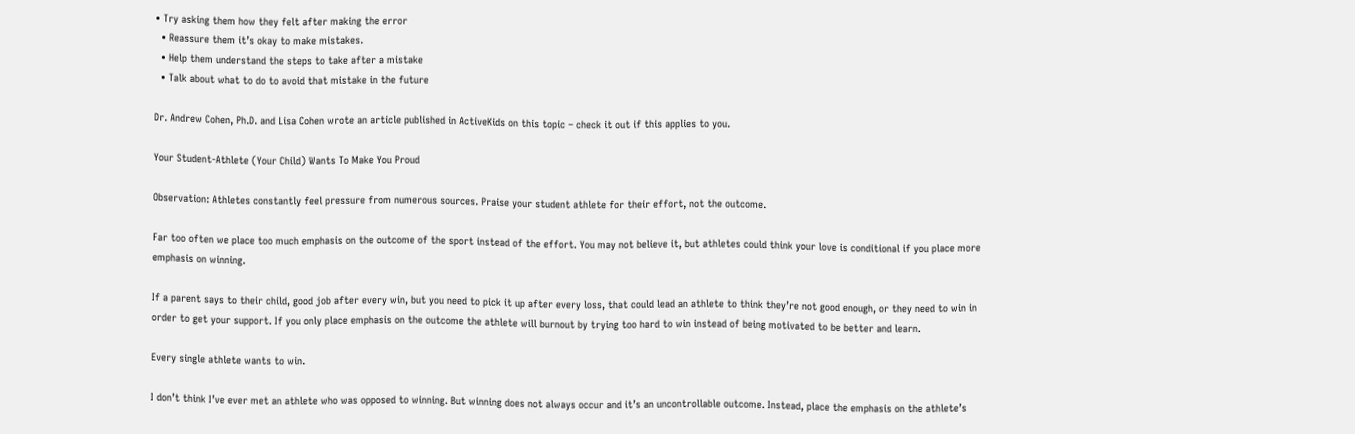• Try asking them how they felt after making the error
  • Reassure them it’s okay to make mistakes.
  • Help them understand the steps to take after a mistake
  • Talk about what to do to avoid that mistake in the future

Dr. Andrew Cohen, Ph.D. and Lisa Cohen wrote an article published in ActiveKids on this topic – check it out if this applies to you.

Your Student-Athlete (Your Child) Wants To Make You Proud

Observation: Athletes constantly feel pressure from numerous sources. Praise your student athlete for their effort, not the outcome.

Far too often we place too much emphasis on the outcome of the sport instead of the effort. You may not believe it, but athletes could think your love is conditional if you place more emphasis on winning.

If a parent says to their child, good job after every win, but you need to pick it up after every loss, that could lead an athlete to think they’re not good enough, or they need to win in order to get your support. If you only place emphasis on the outcome the athlete will burnout by trying too hard to win instead of being motivated to be better and learn.

Every single athlete wants to win.

I don’t think I’ve ever met an athlete who was opposed to winning. But winning does not always occur and it’s an uncontrollable outcome. Instead, place the emphasis on the athlete’s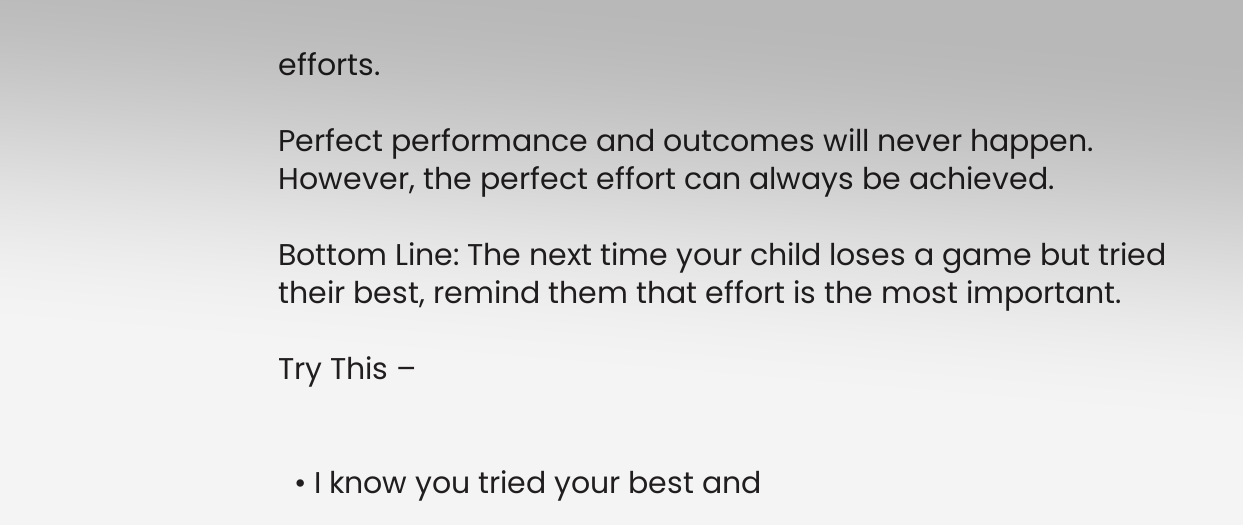efforts.

Perfect performance and outcomes will never happen. However, the perfect effort can always be achieved.

Bottom Line: The next time your child loses a game but tried their best, remind them that effort is the most important.

Try This –


  • I know you tried your best and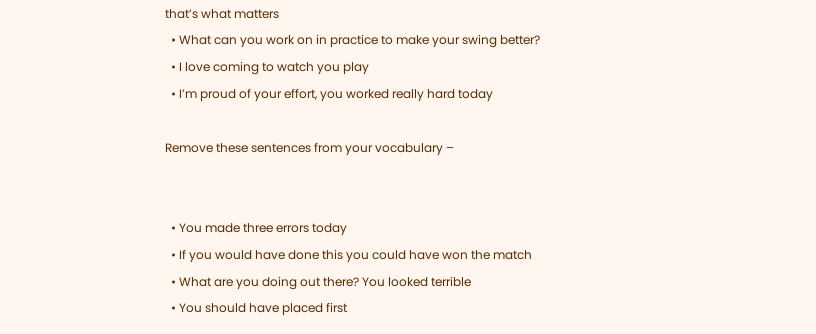that’s what matters
  • What can you work on in practice to make your swing better?
  • I love coming to watch you play
  • I’m proud of your effort, you worked really hard today

Remove these sentences from your vocabulary –


  • You made three errors today
  • If you would have done this you could have won the match
  • What are you doing out there? You looked terrible
  • You should have placed first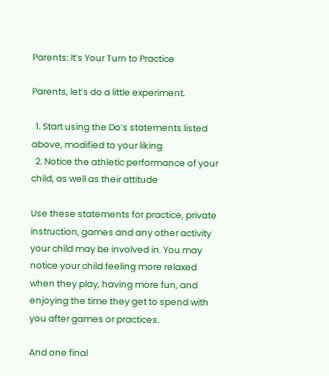Parents: It’s Your Turn to Practice

Parents, let’s do a little experiment.

  1. Start using the Do’s statements listed above, modified to your liking
  2. Notice the athletic performance of your child, as well as their attitude

Use these statements for practice, private instruction, games and any other activity your child may be involved in. You may notice your child feeling more relaxed when they play, having more fun, and enjoying the time they get to spend with you after games or practices.

And one final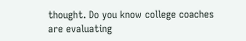thought. Do you know college coaches are evaluating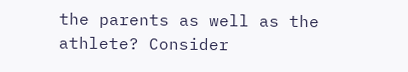the parents as well as the athlete? Consider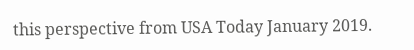this perspective from USA Today January 2019.